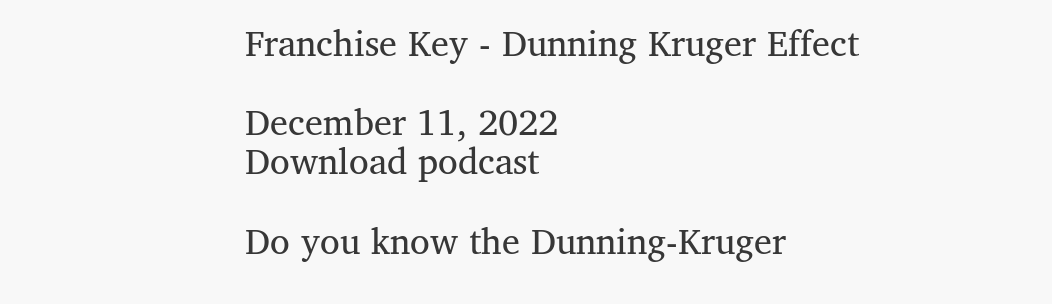Franchise Key - Dunning Kruger Effect

December 11, 2022
Download podcast

Do you know the Dunning-Kruger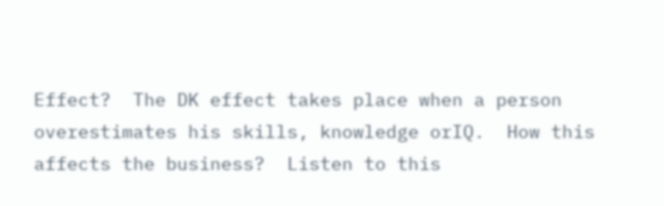Effect?  The DK effect takes place when a person overestimates his skills, knowledge orIQ.  How this affects the business?  Listen to this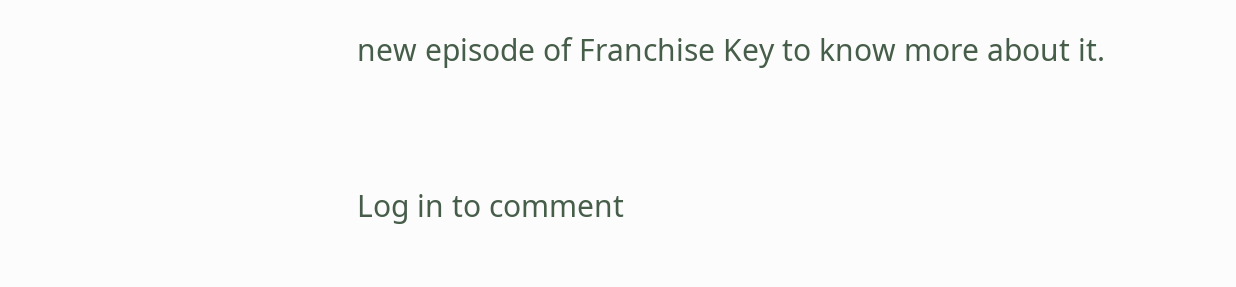new episode of Franchise Key to know more about it.


Log in to comment